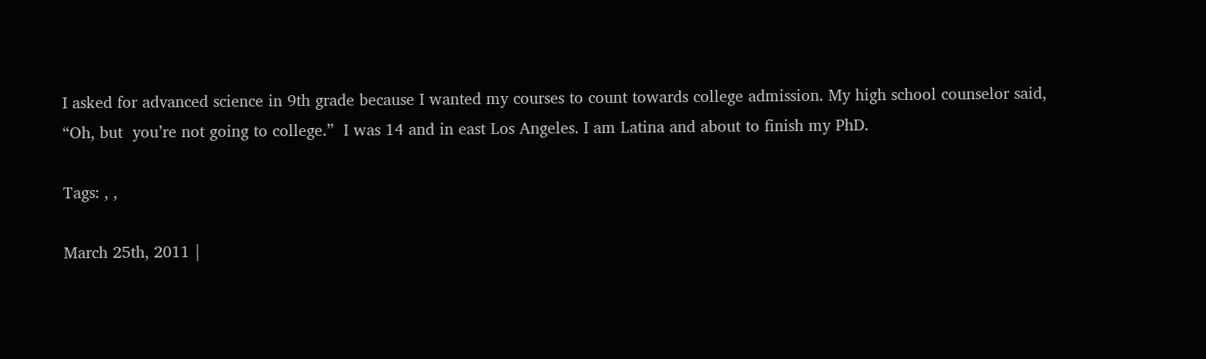I asked for advanced science in 9th grade because I wanted my courses to count towards college admission. My high school counselor said, “Oh, but  you’re not going to college.”  I was 14 and in east Los Angeles. I am Latina and about to finish my PhD.

Tags: , ,

March 25th, 2011 |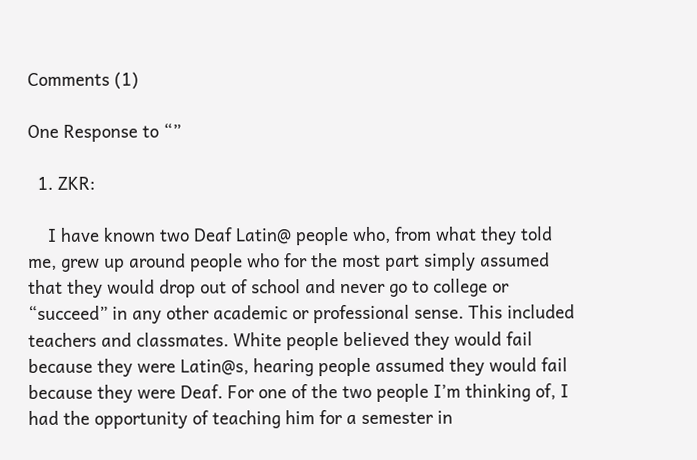Comments (1)

One Response to “”

  1. ZKR:

    I have known two Deaf Latin@ people who, from what they told me, grew up around people who for the most part simply assumed that they would drop out of school and never go to college or “succeed” in any other academic or professional sense. This included teachers and classmates. White people believed they would fail because they were Latin@s, hearing people assumed they would fail because they were Deaf. For one of the two people I’m thinking of, I had the opportunity of teaching him for a semester in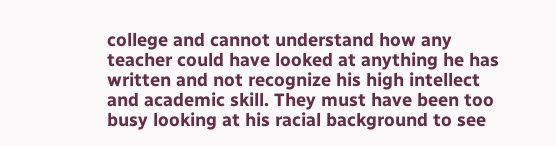college and cannot understand how any teacher could have looked at anything he has written and not recognize his high intellect and academic skill. They must have been too busy looking at his racial background to see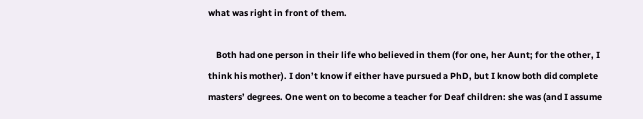what was right in front of them.

    Both had one person in their life who believed in them (for one, her Aunt; for the other, I think his mother). I don’t know if either have pursued a PhD, but I know both did complete masters’ degrees. One went on to become a teacher for Deaf children: she was (and I assume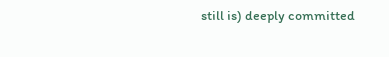still is) deeply committed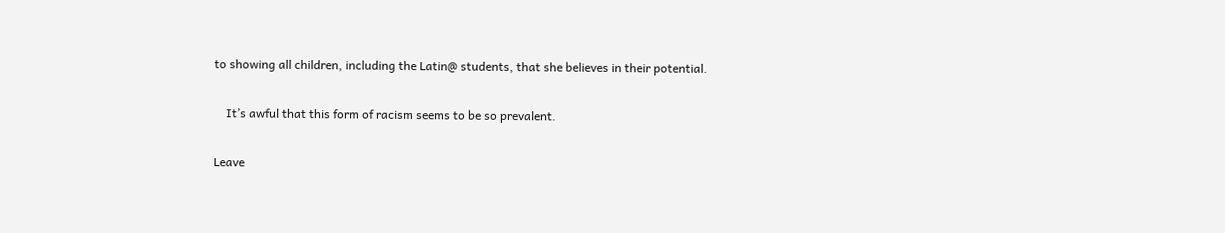to showing all children, including the Latin@ students, that she believes in their potential.

    It’s awful that this form of racism seems to be so prevalent.

Leave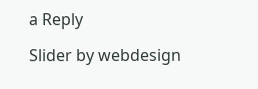a Reply

Slider by webdesign